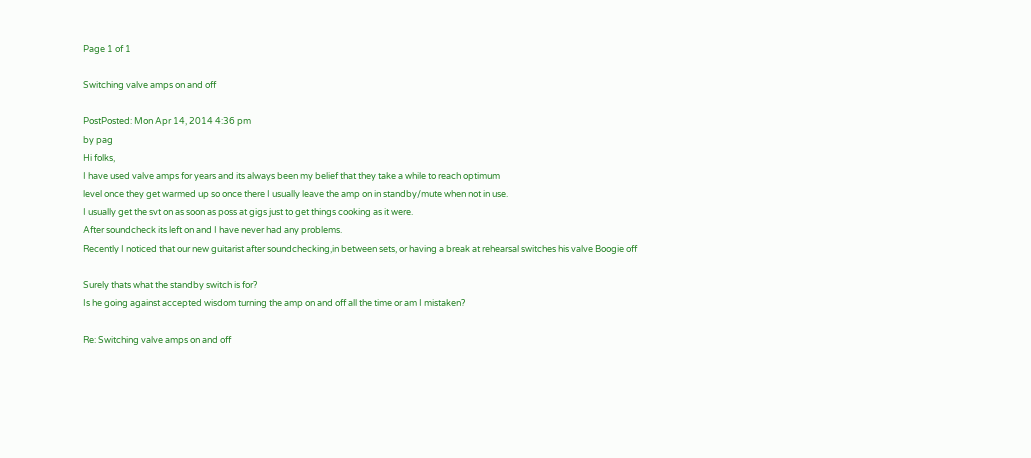Page 1 of 1

Switching valve amps on and off

PostPosted: Mon Apr 14, 2014 4:36 pm
by pag
Hi folks,
I have used valve amps for years and its always been my belief that they take a while to reach optimum
level once they get warmed up so once there I usually leave the amp on in standby/mute when not in use.
I usually get the svt on as soon as poss at gigs just to get things cooking as it were.
After soundcheck its left on and I have never had any problems.
Recently I noticed that our new guitarist after soundchecking,in between sets, or having a break at rehearsal switches his valve Boogie off

Surely thats what the standby switch is for?
Is he going against accepted wisdom turning the amp on and off all the time or am I mistaken?

Re: Switching valve amps on and off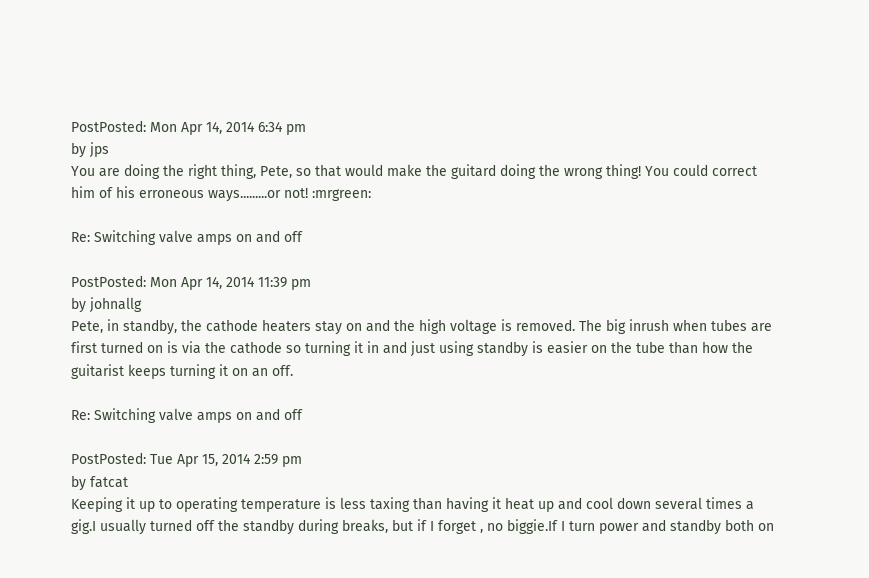PostPosted: Mon Apr 14, 2014 6:34 pm
by jps
You are doing the right thing, Pete, so that would make the guitard doing the wrong thing! You could correct him of his erroneous ways.........or not! :mrgreen:

Re: Switching valve amps on and off

PostPosted: Mon Apr 14, 2014 11:39 pm
by johnallg
Pete, in standby, the cathode heaters stay on and the high voltage is removed. The big inrush when tubes are first turned on is via the cathode so turning it in and just using standby is easier on the tube than how the guitarist keeps turning it on an off.

Re: Switching valve amps on and off

PostPosted: Tue Apr 15, 2014 2:59 pm
by fatcat
Keeping it up to operating temperature is less taxing than having it heat up and cool down several times a gig.I usually turned off the standby during breaks, but if I forget , no biggie.If I turn power and standby both on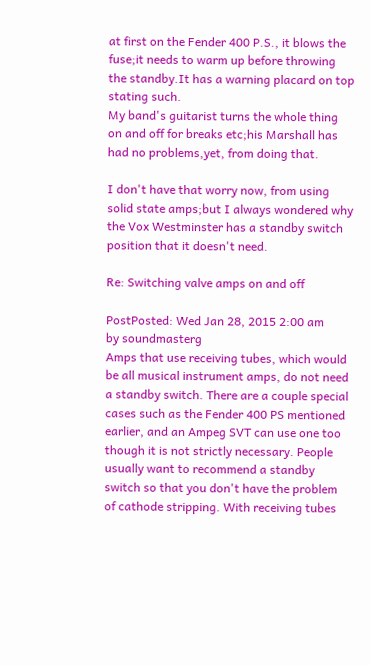at first on the Fender 400 P.S., it blows the fuse;it needs to warm up before throwing the standby.It has a warning placard on top stating such.
My band's guitarist turns the whole thing on and off for breaks etc;his Marshall has had no problems,yet, from doing that.

I don't have that worry now, from using solid state amps;but I always wondered why the Vox Westminster has a standby switch position that it doesn't need.

Re: Switching valve amps on and off

PostPosted: Wed Jan 28, 2015 2:00 am
by soundmasterg
Amps that use receiving tubes, which would be all musical instrument amps, do not need a standby switch. There are a couple special cases such as the Fender 400 PS mentioned earlier, and an Ampeg SVT can use one too though it is not strictly necessary. People usually want to recommend a standby switch so that you don't have the problem of cathode stripping. With receiving tubes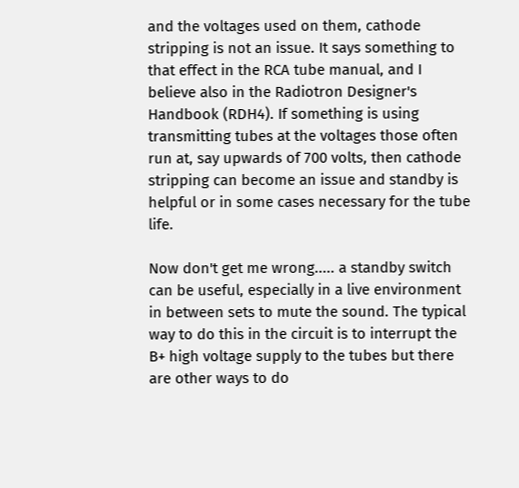and the voltages used on them, cathode stripping is not an issue. It says something to that effect in the RCA tube manual, and I believe also in the Radiotron Designer's Handbook (RDH4). If something is using transmitting tubes at the voltages those often run at, say upwards of 700 volts, then cathode stripping can become an issue and standby is helpful or in some cases necessary for the tube life.

Now don't get me wrong..... a standby switch can be useful, especially in a live environment in between sets to mute the sound. The typical way to do this in the circuit is to interrupt the B+ high voltage supply to the tubes but there are other ways to do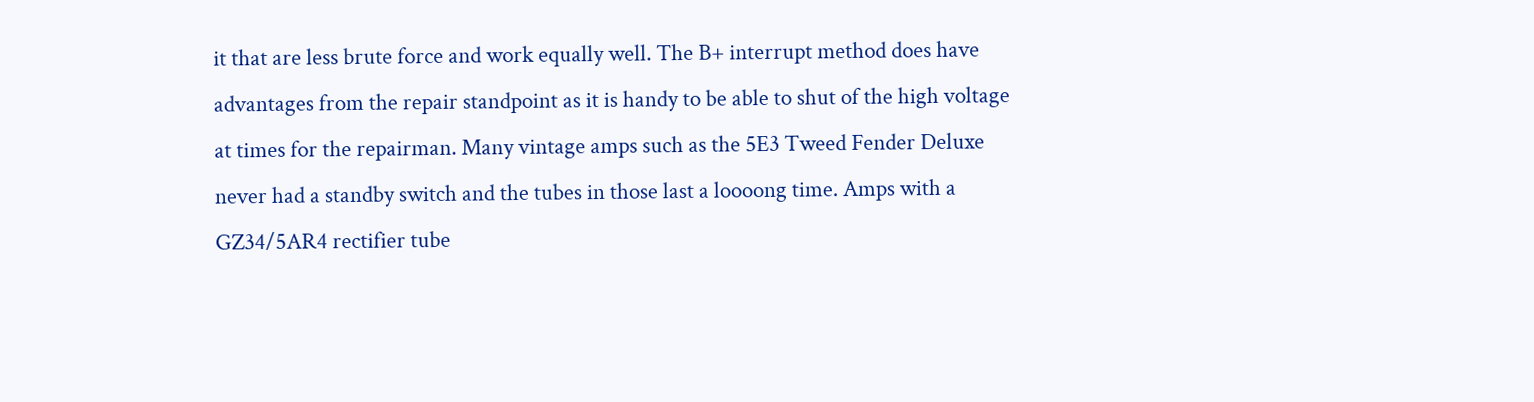it that are less brute force and work equally well. The B+ interrupt method does have advantages from the repair standpoint as it is handy to be able to shut of the high voltage at times for the repairman. Many vintage amps such as the 5E3 Tweed Fender Deluxe never had a standby switch and the tubes in those last a loooong time. Amps with a GZ34/5AR4 rectifier tube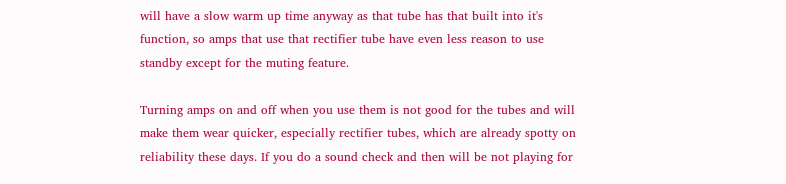will have a slow warm up time anyway as that tube has that built into it's function, so amps that use that rectifier tube have even less reason to use standby except for the muting feature.

Turning amps on and off when you use them is not good for the tubes and will make them wear quicker, especially rectifier tubes, which are already spotty on reliability these days. If you do a sound check and then will be not playing for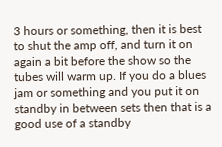3 hours or something, then it is best to shut the amp off, and turn it on again a bit before the show so the tubes will warm up. If you do a blues jam or something and you put it on standby in between sets then that is a good use of a standby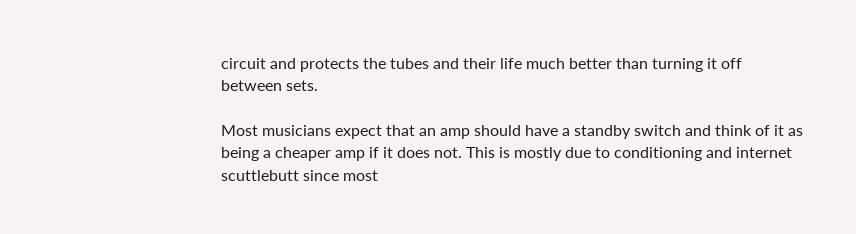circuit and protects the tubes and their life much better than turning it off between sets.

Most musicians expect that an amp should have a standby switch and think of it as being a cheaper amp if it does not. This is mostly due to conditioning and internet scuttlebutt since most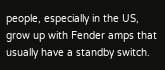people, especially in the US, grow up with Fender amps that usually have a standby switch.